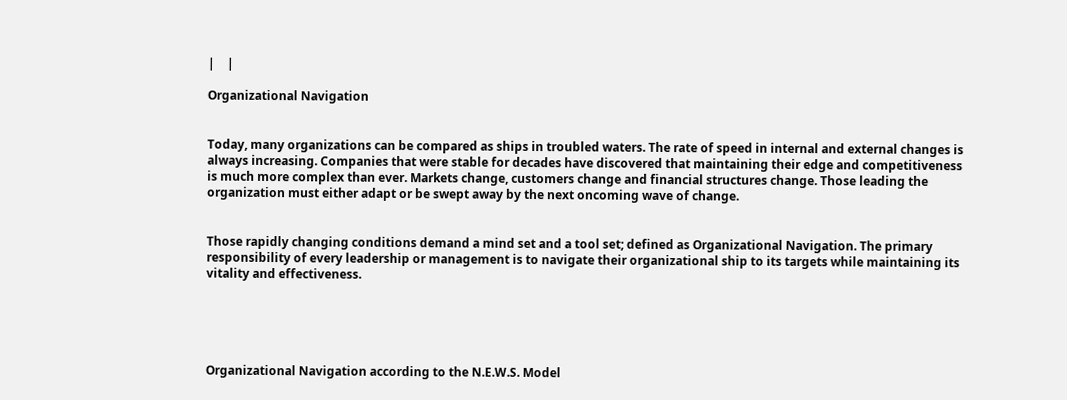|    |

Organizational Navigation


Today, many organizations can be compared as ships in troubled waters. The rate of speed in internal and external changes is always increasing. Companies that were stable for decades have discovered that maintaining their edge and competitiveness is much more complex than ever. Markets change, customers change and financial structures change. Those leading the organization must either adapt or be swept away by the next oncoming wave of change.


Those rapidly changing conditions demand a mind set and a tool set; defined as Organizational Navigation. The primary responsibility of every leadership or management is to navigate their organizational ship to its targets while maintaining its vitality and effectiveness.





Organizational Navigation according to the N.E.W.S. Model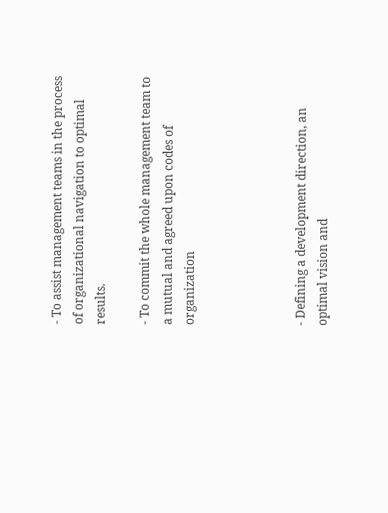- To assist management teams in the process of organizational navigation to optimal results.

- To commit the whole management team to a mutual and agreed upon codes of organization




- Defining a development direction, an optimal vision and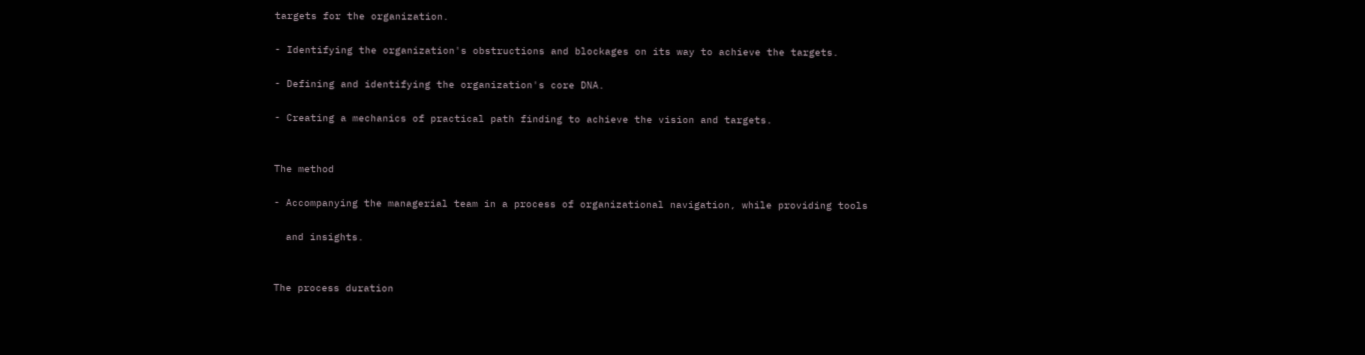targets for the organization.

- Identifying the organization's obstructions and blockages on its way to achieve the targets.

- Defining and identifying the organization's core DNA.

- Creating a mechanics of practical path finding to achieve the vision and targets.


The method

- Accompanying the managerial team in a process of organizational navigation, while providing tools

  and insights.


The process duration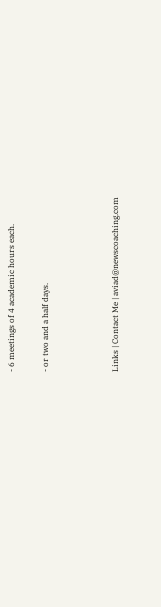- 6 meetings of 4 academic hours each.

- or two and a half days.



Links | Contact Me | aviad@newscoaching.com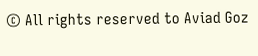© All rights reserved to Aviad Goz